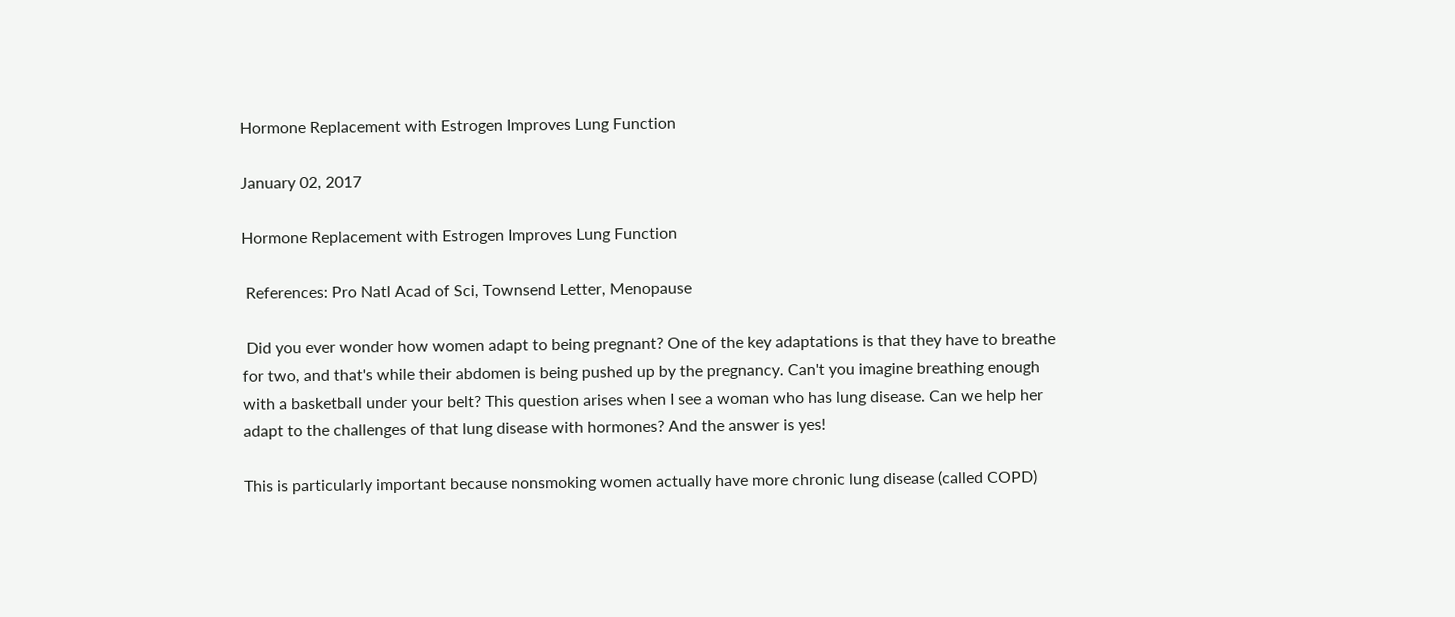Hormone Replacement with Estrogen Improves Lung Function

January 02, 2017

Hormone Replacement with Estrogen Improves Lung Function

 References: Pro Natl Acad of Sci, Townsend Letter, Menopause

 Did you ever wonder how women adapt to being pregnant? One of the key adaptations is that they have to breathe for two, and that's while their abdomen is being pushed up by the pregnancy. Can't you imagine breathing enough with a basketball under your belt? This question arises when I see a woman who has lung disease. Can we help her adapt to the challenges of that lung disease with hormones? And the answer is yes!

This is particularly important because nonsmoking women actually have more chronic lung disease (called COPD)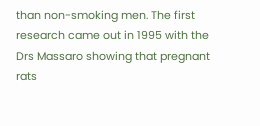than non-smoking men. The first research came out in 1995 with the Drs Massaro showing that pregnant rats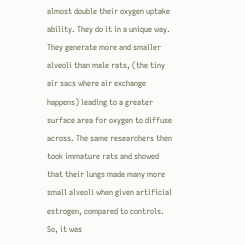almost double their oxygen uptake ability. They do it in a unique way. They generate more and smaller alveoli than male rats, (the tiny air sacs where air exchange happens) leading to a greater surface area for oxygen to diffuse across. The same researchers then took immature rats and showed that their lungs made many more small alveoli when given artificial estrogen, compared to controls. So, it was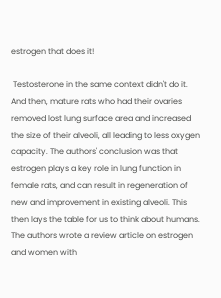estrogen that does it!

 Testosterone in the same context didn't do it. And then, mature rats who had their ovaries removed lost lung surface area and increased the size of their alveoli, all leading to less oxygen capacity. The authors' conclusion was that estrogen plays a key role in lung function in female rats, and can result in regeneration of new and improvement in existing alveoli. This then lays the table for us to think about humans. The authors wrote a review article on estrogen and women with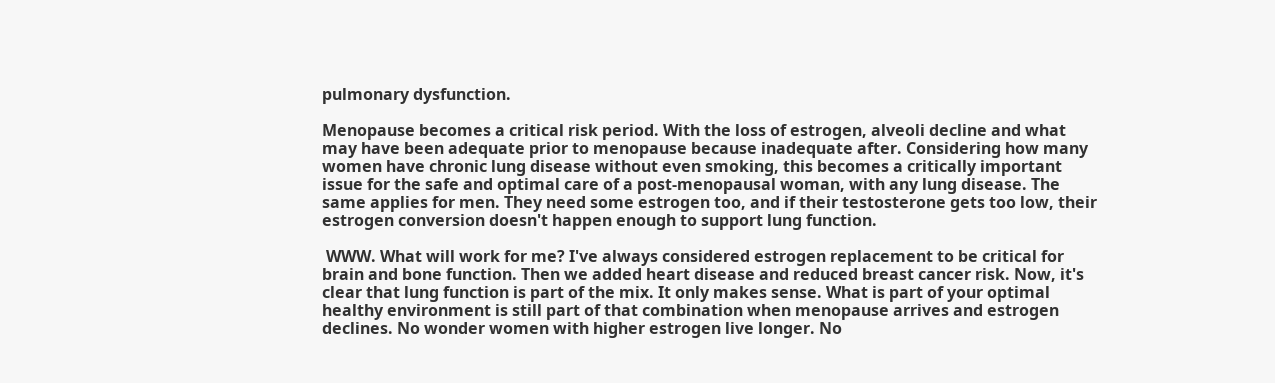pulmonary dysfunction.

Menopause becomes a critical risk period. With the loss of estrogen, alveoli decline and what may have been adequate prior to menopause because inadequate after. Considering how many women have chronic lung disease without even smoking, this becomes a critically important issue for the safe and optimal care of a post-menopausal woman, with any lung disease. The same applies for men. They need some estrogen too, and if their testosterone gets too low, their estrogen conversion doesn't happen enough to support lung function.

 WWW. What will work for me? I've always considered estrogen replacement to be critical for brain and bone function. Then we added heart disease and reduced breast cancer risk. Now, it's clear that lung function is part of the mix. It only makes sense. What is part of your optimal healthy environment is still part of that combination when menopause arrives and estrogen declines. No wonder women with higher estrogen live longer. No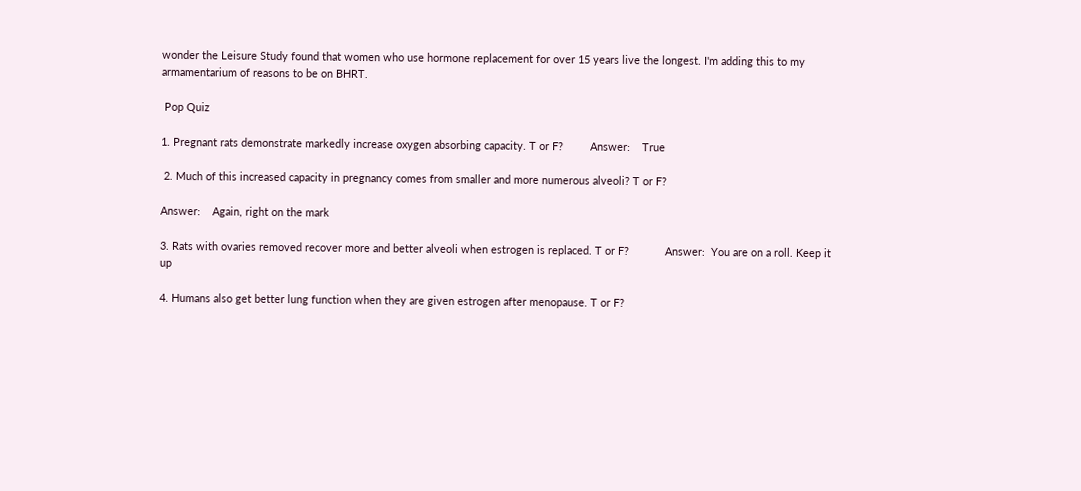wonder the Leisure Study found that women who use hormone replacement for over 15 years live the longest. I'm adding this to my armamentarium of reasons to be on BHRT.

 Pop Quiz

1. Pregnant rats demonstrate markedly increase oxygen absorbing capacity. T or F?         Answer:    True

 2. Much of this increased capacity in pregnancy comes from smaller and more numerous alveoli? T or F?

Answer:    Again, right on the mark

3. Rats with ovaries removed recover more and better alveoli when estrogen is replaced. T or F?            Answer:  You are on a roll. Keep it up

4. Humans also get better lung function when they are given estrogen after menopause. T or F?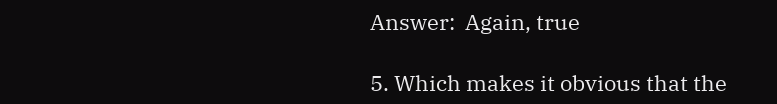Answer:  Again, true

5. Which makes it obvious that the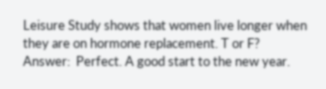Leisure Study shows that women live longer when they are on hormone replacement. T or F?                Answer:  Perfect. A good start to the new year.